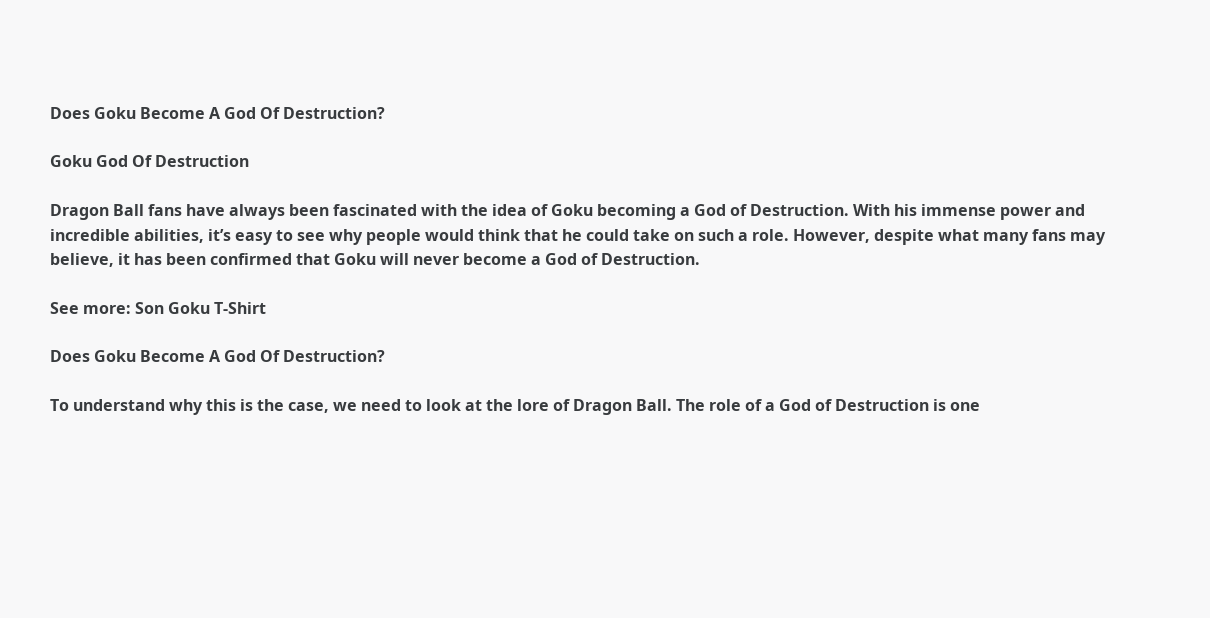Does Goku Become A God Of Destruction?

Goku God Of Destruction

Dragon Ball fans have always been fascinated with the idea of Goku becoming a God of Destruction. With his immense power and incredible abilities, it’s easy to see why people would think that he could take on such a role. However, despite what many fans may believe, it has been confirmed that Goku will never become a God of Destruction.

See more: Son Goku T-Shirt

Does Goku Become A God Of Destruction?

To understand why this is the case, we need to look at the lore of Dragon Ball. The role of a God of Destruction is one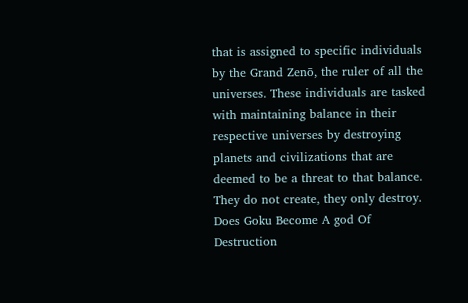that is assigned to specific individuals by the Grand Zenō, the ruler of all the universes. These individuals are tasked with maintaining balance in their respective universes by destroying planets and civilizations that are deemed to be a threat to that balance. They do not create, they only destroy.
Does Goku Become A god Of Destruction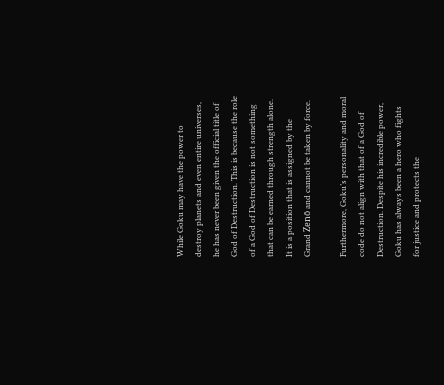While Goku may have the power to destroy planets and even entire universes, he has never been given the official title of God of Destruction. This is because the role of a God of Destruction is not something that can be earned through strength alone. It is a position that is assigned by the Grand Zenō and cannot be taken by force.

Furthermore, Goku’s personality and moral code do not align with that of a God of Destruction. Despite his incredible power, Goku has always been a hero who fights for justice and protects the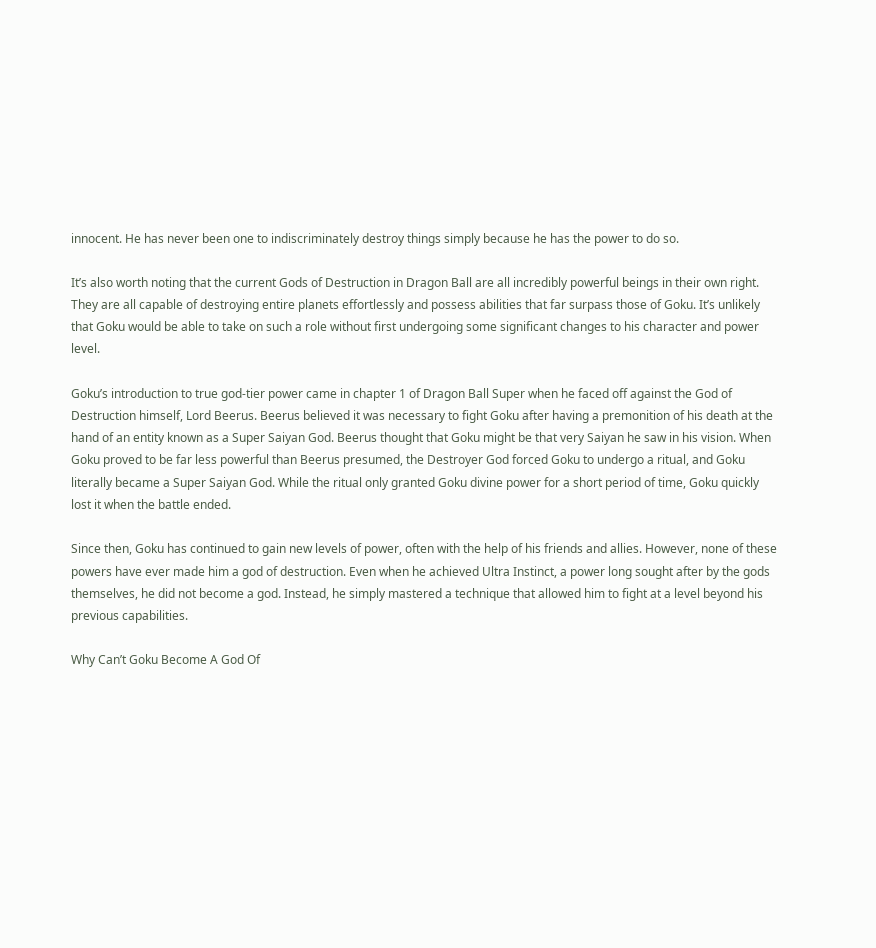innocent. He has never been one to indiscriminately destroy things simply because he has the power to do so.

It’s also worth noting that the current Gods of Destruction in Dragon Ball are all incredibly powerful beings in their own right. They are all capable of destroying entire planets effortlessly and possess abilities that far surpass those of Goku. It’s unlikely that Goku would be able to take on such a role without first undergoing some significant changes to his character and power level.

Goku’s introduction to true god-tier power came in chapter 1 of Dragon Ball Super when he faced off against the God of Destruction himself, Lord Beerus. Beerus believed it was necessary to fight Goku after having a premonition of his death at the hand of an entity known as a Super Saiyan God. Beerus thought that Goku might be that very Saiyan he saw in his vision. When Goku proved to be far less powerful than Beerus presumed, the Destroyer God forced Goku to undergo a ritual, and Goku literally became a Super Saiyan God. While the ritual only granted Goku divine power for a short period of time, Goku quickly lost it when the battle ended.

Since then, Goku has continued to gain new levels of power, often with the help of his friends and allies. However, none of these powers have ever made him a god of destruction. Even when he achieved Ultra Instinct, a power long sought after by the gods themselves, he did not become a god. Instead, he simply mastered a technique that allowed him to fight at a level beyond his previous capabilities.

Why Can’t Goku Become A God Of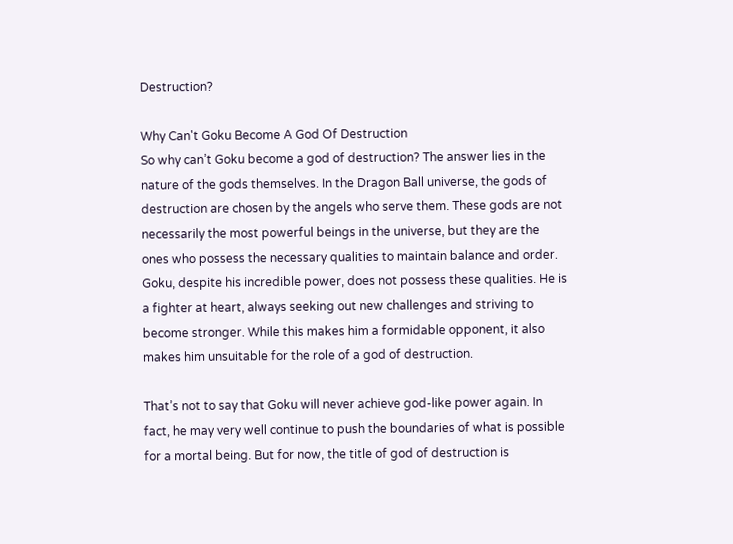Destruction?

Why Can't Goku Become A God Of Destruction
So why can’t Goku become a god of destruction? The answer lies in the nature of the gods themselves. In the Dragon Ball universe, the gods of destruction are chosen by the angels who serve them. These gods are not necessarily the most powerful beings in the universe, but they are the ones who possess the necessary qualities to maintain balance and order. Goku, despite his incredible power, does not possess these qualities. He is a fighter at heart, always seeking out new challenges and striving to become stronger. While this makes him a formidable opponent, it also makes him unsuitable for the role of a god of destruction.

That’s not to say that Goku will never achieve god-like power again. In fact, he may very well continue to push the boundaries of what is possible for a mortal being. But for now, the title of god of destruction is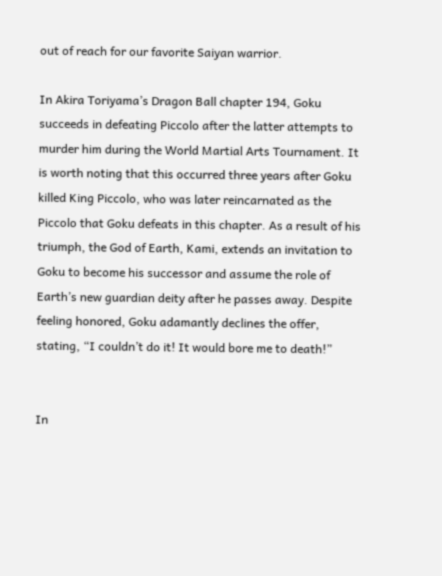out of reach for our favorite Saiyan warrior.

In Akira Toriyama’s Dragon Ball chapter 194, Goku succeeds in defeating Piccolo after the latter attempts to murder him during the World Martial Arts Tournament. It is worth noting that this occurred three years after Goku killed King Piccolo, who was later reincarnated as the Piccolo that Goku defeats in this chapter. As a result of his triumph, the God of Earth, Kami, extends an invitation to Goku to become his successor and assume the role of Earth’s new guardian deity after he passes away. Despite feeling honored, Goku adamantly declines the offer, stating, “I couldn’t do it! It would bore me to death!”


In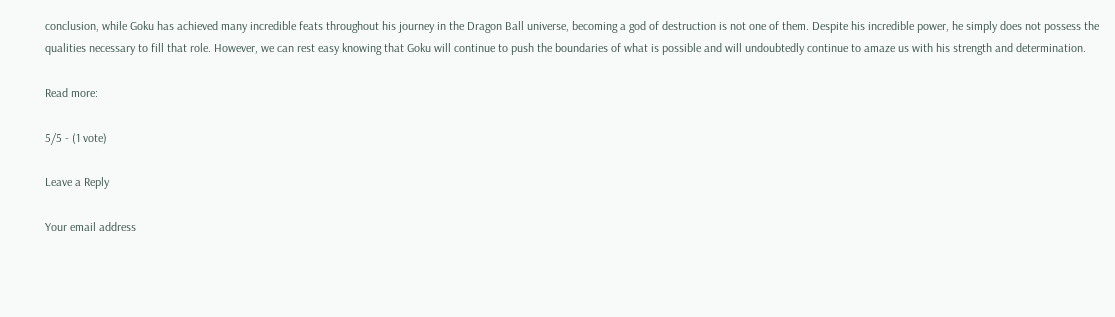conclusion, while Goku has achieved many incredible feats throughout his journey in the Dragon Ball universe, becoming a god of destruction is not one of them. Despite his incredible power, he simply does not possess the qualities necessary to fill that role. However, we can rest easy knowing that Goku will continue to push the boundaries of what is possible and will undoubtedly continue to amaze us with his strength and determination.

Read more:

5/5 - (1 vote)

Leave a Reply

Your email address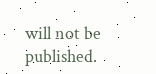will not be published.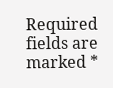Required fields are marked *